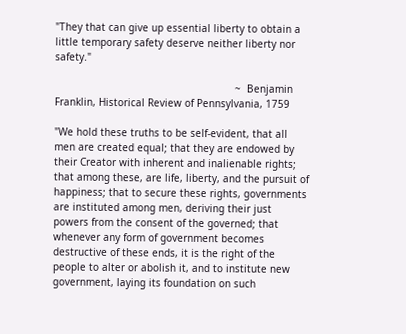"They that can give up essential liberty to obtain a little temporary safety deserve neither liberty nor safety."

                                                            ~  Benjamin Franklin, Historical Review of Pennsylvania, 1759

"We hold these truths to be self-evident, that all men are created equal; that they are endowed by their Creator with inherent and inalienable rights; that among these, are life, liberty, and the pursuit of happiness; that to secure these rights, governments are instituted among men, deriving their just powers from the consent of the governed; that whenever any form of government becomes destructive of these ends, it is the right of the people to alter or abolish it, and to institute new government, laying its foundation on such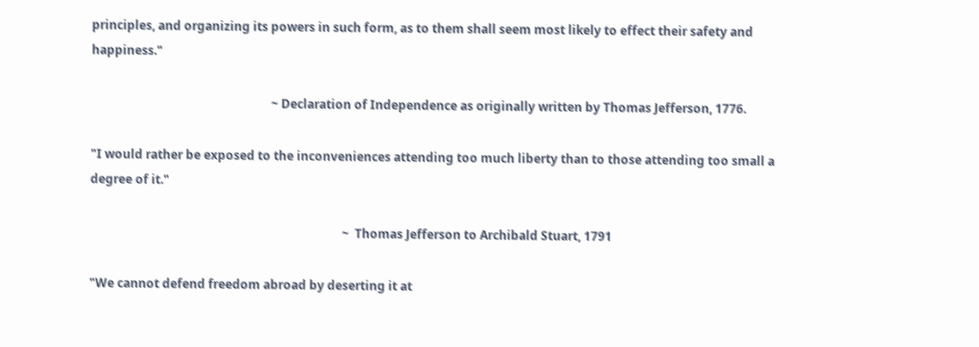principles, and organizing its powers in such form, as to them shall seem most likely to effect their safety and happiness."

                                                            ~ Declaration of Independence as originally written by Thomas Jefferson, 1776.

"I would rather be exposed to the inconveniences attending too much liberty than to those attending too small a degree of it."

                                                                                    ~  Thomas Jefferson to Archibald Stuart, 1791

"We cannot defend freedom abroad by deserting it at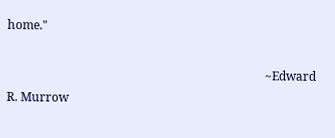home."

                                                                                      ~Edward R. Murrow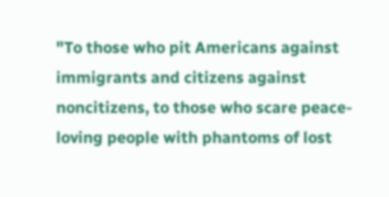"To those who pit Americans against immigrants and citizens against noncitizens, to those who scare peace-loving people with phantoms of lost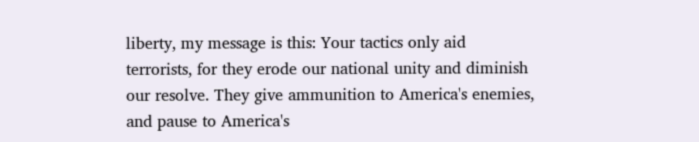liberty, my message is this: Your tactics only aid terrorists, for they erode our national unity and diminish our resolve. They give ammunition to America's enemies, and pause to America's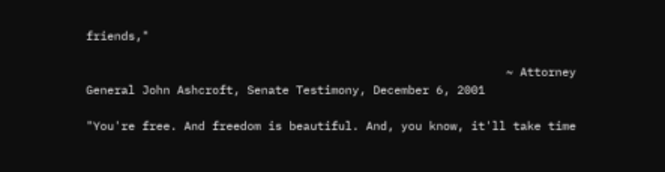friends,"

                                                            ~ Attorney General John Ashcroft, Senate Testimony, December 6, 2001

"You're free. And freedom is beautiful. And, you know, it'll take time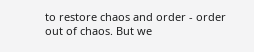to restore chaos and order - order out of chaos. But we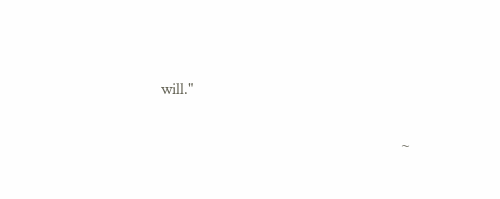will."

                                                            ~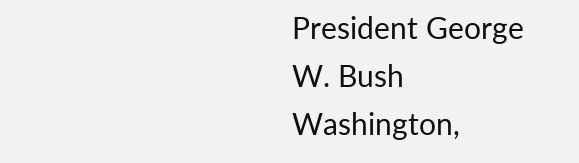President George W. Bush Washington,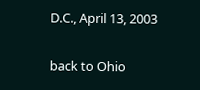D.C., April 13, 2003

back to Ohio